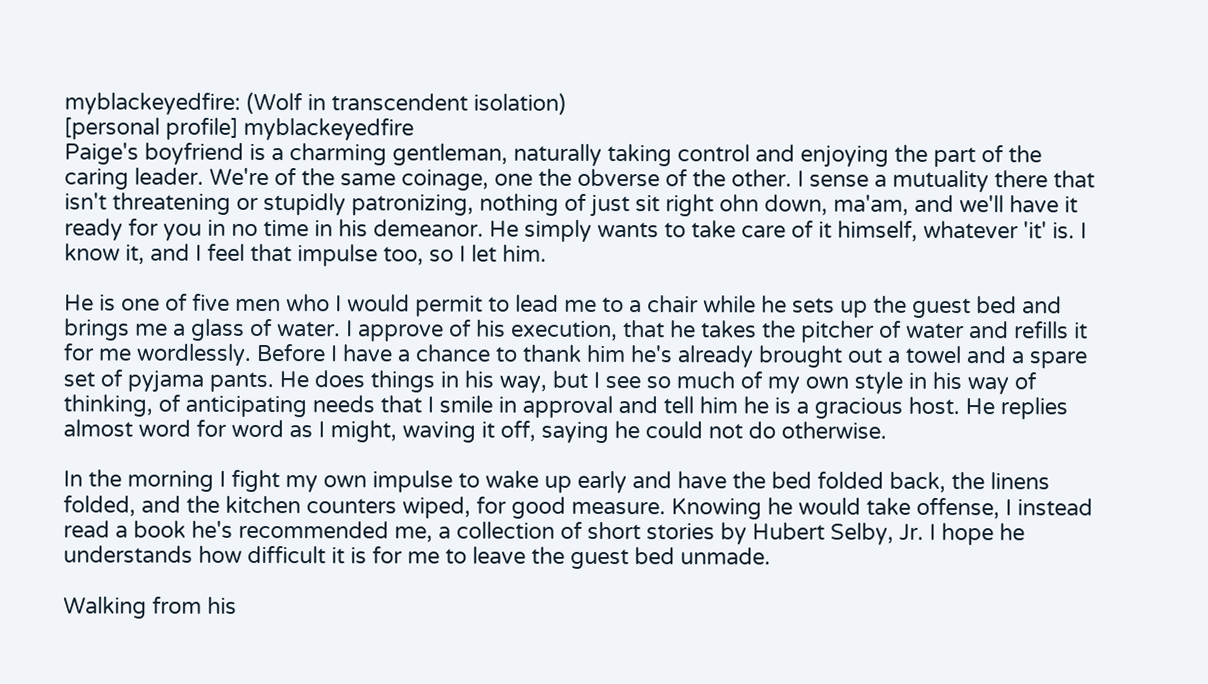myblackeyedfire: (Wolf in transcendent isolation)
[personal profile] myblackeyedfire
Paige's boyfriend is a charming gentleman, naturally taking control and enjoying the part of the caring leader. We're of the same coinage, one the obverse of the other. I sense a mutuality there that isn't threatening or stupidly patronizing, nothing of just sit right ohn down, ma'am, and we'll have it ready for you in no time in his demeanor. He simply wants to take care of it himself, whatever 'it' is. I know it, and I feel that impulse too, so I let him.

He is one of five men who I would permit to lead me to a chair while he sets up the guest bed and brings me a glass of water. I approve of his execution, that he takes the pitcher of water and refills it for me wordlessly. Before I have a chance to thank him he's already brought out a towel and a spare set of pyjama pants. He does things in his way, but I see so much of my own style in his way of thinking, of anticipating needs that I smile in approval and tell him he is a gracious host. He replies almost word for word as I might, waving it off, saying he could not do otherwise.

In the morning I fight my own impulse to wake up early and have the bed folded back, the linens folded, and the kitchen counters wiped, for good measure. Knowing he would take offense, I instead read a book he's recommended me, a collection of short stories by Hubert Selby, Jr. I hope he understands how difficult it is for me to leave the guest bed unmade.

Walking from his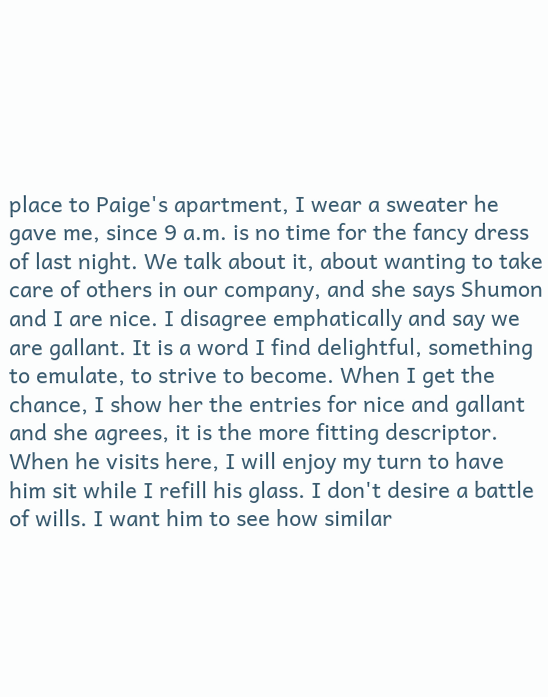place to Paige's apartment, I wear a sweater he gave me, since 9 a.m. is no time for the fancy dress of last night. We talk about it, about wanting to take care of others in our company, and she says Shumon and I are nice. I disagree emphatically and say we are gallant. It is a word I find delightful, something to emulate, to strive to become. When I get the chance, I show her the entries for nice and gallant and she agrees, it is the more fitting descriptor. When he visits here, I will enjoy my turn to have him sit while I refill his glass. I don't desire a battle of wills. I want him to see how similar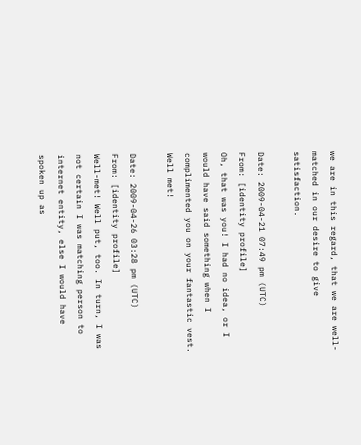we are in this regard, that we are well-matched in our desire to give satisfaction.

Date: 2009-04-21 07:49 pm (UTC)
From: [identity profile]
Oh, that was you! I had no idea, or I would have said something when I complimented you on your fantastic vest. Well met!

Date: 2009-04-26 03:28 pm (UTC)
From: [identity profile]
Well-met! Well put, too. In turn, I was not certain I was matching person to internet entity, else I would have spoken up as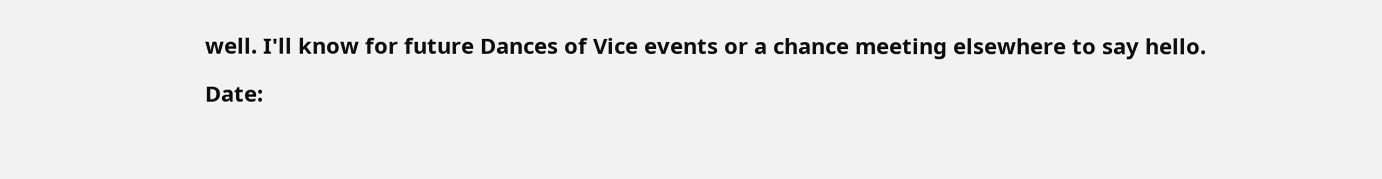well. I'll know for future Dances of Vice events or a chance meeting elsewhere to say hello.

Date: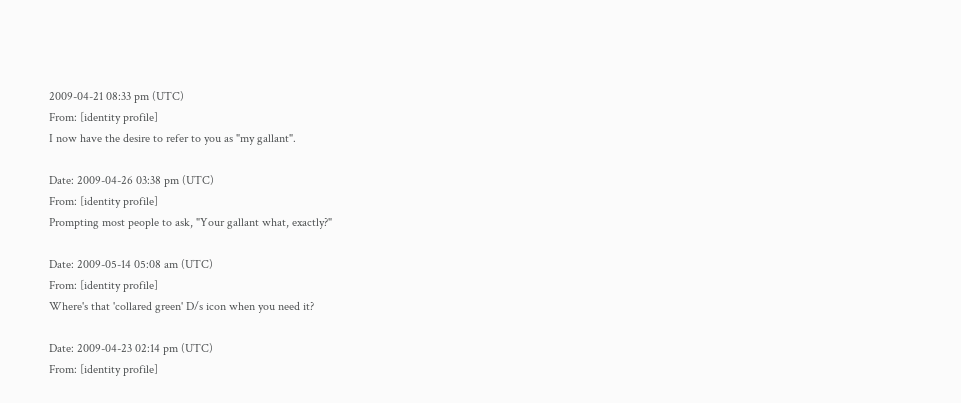2009-04-21 08:33 pm (UTC)
From: [identity profile]
I now have the desire to refer to you as "my gallant".

Date: 2009-04-26 03:38 pm (UTC)
From: [identity profile]
Prompting most people to ask, "Your gallant what, exactly?"

Date: 2009-05-14 05:08 am (UTC)
From: [identity profile]
Where's that 'collared green' D/s icon when you need it?

Date: 2009-04-23 02:14 pm (UTC)
From: [identity profile]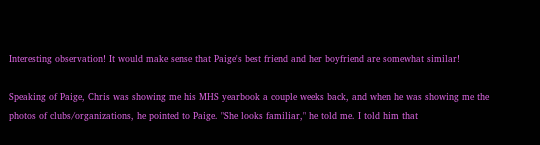Interesting observation! It would make sense that Paige's best friend and her boyfriend are somewhat similar!

Speaking of Paige, Chris was showing me his MHS yearbook a couple weeks back, and when he was showing me the photos of clubs/organizations, he pointed to Paige. "She looks familiar," he told me. I told him that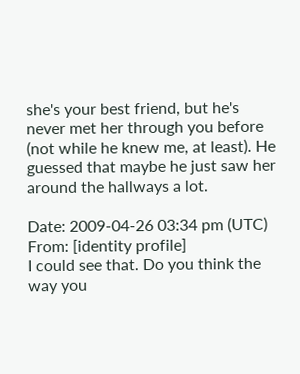she's your best friend, but he's never met her through you before (not while he knew me, at least). He guessed that maybe he just saw her around the hallways a lot.

Date: 2009-04-26 03:34 pm (UTC)
From: [identity profile]
I could see that. Do you think the way you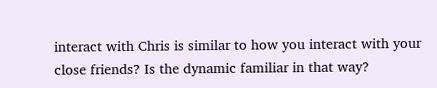interact with Chris is similar to how you interact with your close friends? Is the dynamic familiar in that way?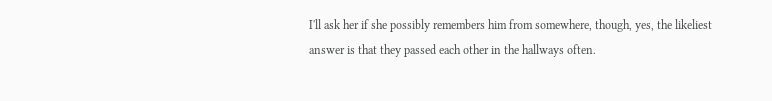I'll ask her if she possibly remembers him from somewhere, though, yes, the likeliest answer is that they passed each other in the hallways often.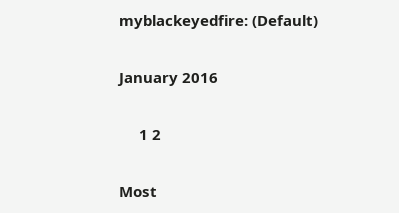myblackeyedfire: (Default)

January 2016

     1 2

Most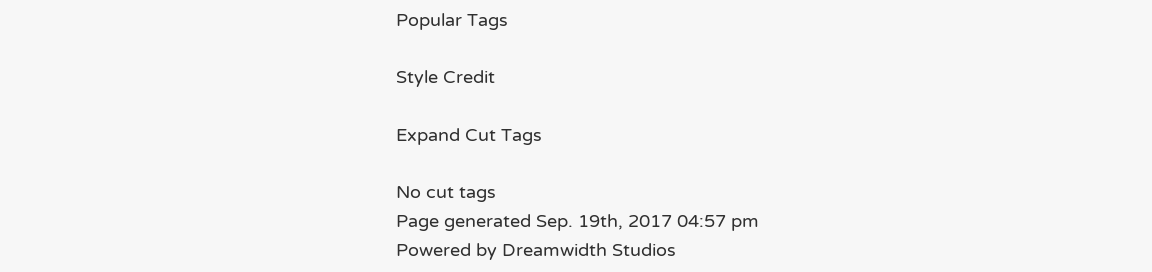Popular Tags

Style Credit

Expand Cut Tags

No cut tags
Page generated Sep. 19th, 2017 04:57 pm
Powered by Dreamwidth Studios